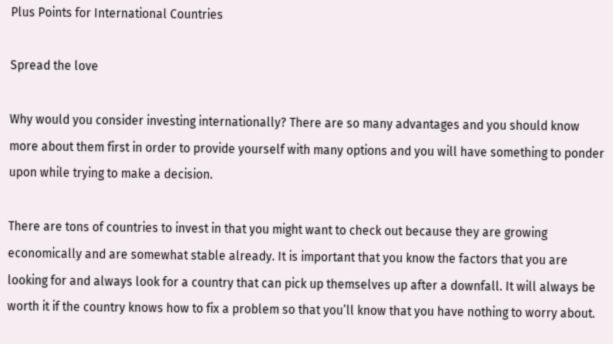Plus Points for International Countries

Spread the love

Why would you consider investing internationally? There are so many advantages and you should know more about them first in order to provide yourself with many options and you will have something to ponder upon while trying to make a decision.

There are tons of countries to invest in that you might want to check out because they are growing economically and are somewhat stable already. It is important that you know the factors that you are looking for and always look for a country that can pick up themselves up after a downfall. It will always be worth it if the country knows how to fix a problem so that you’ll know that you have nothing to worry about.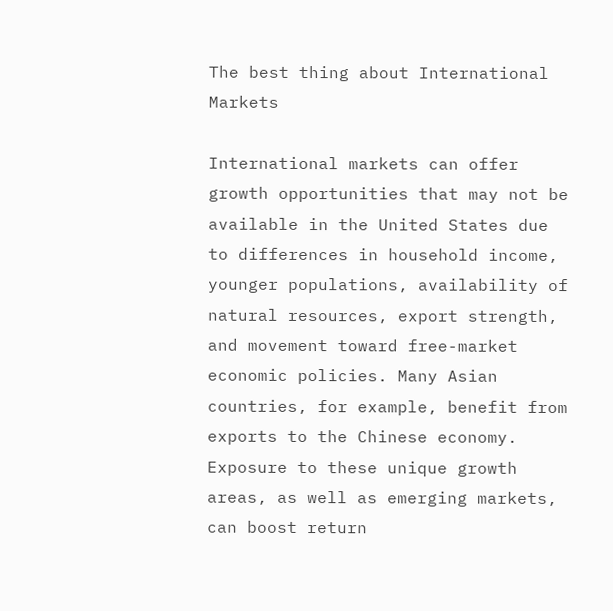The best thing about International Markets

International markets can offer growth opportunities that may not be available in the United States due to differences in household income, younger populations, availability of natural resources, export strength, and movement toward free-market economic policies. Many Asian countries, for example, benefit from exports to the Chinese economy. Exposure to these unique growth areas, as well as emerging markets, can boost return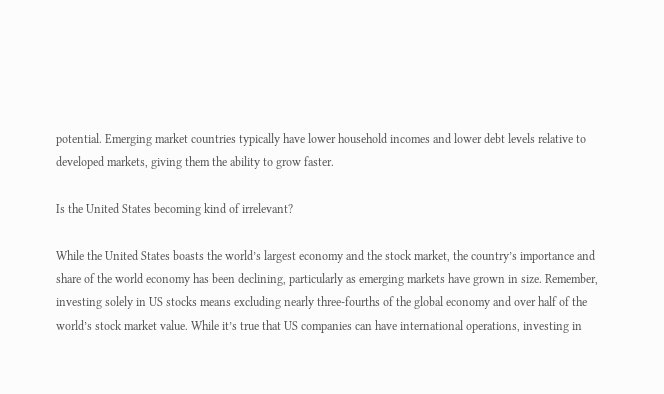potential. Emerging market countries typically have lower household incomes and lower debt levels relative to developed markets, giving them the ability to grow faster.

Is the United States becoming kind of irrelevant?

While the United States boasts the world’s largest economy and the stock market, the country’s importance and share of the world economy has been declining, particularly as emerging markets have grown in size. Remember, investing solely in US stocks means excluding nearly three-fourths of the global economy and over half of the world’s stock market value. While it’s true that US companies can have international operations, investing in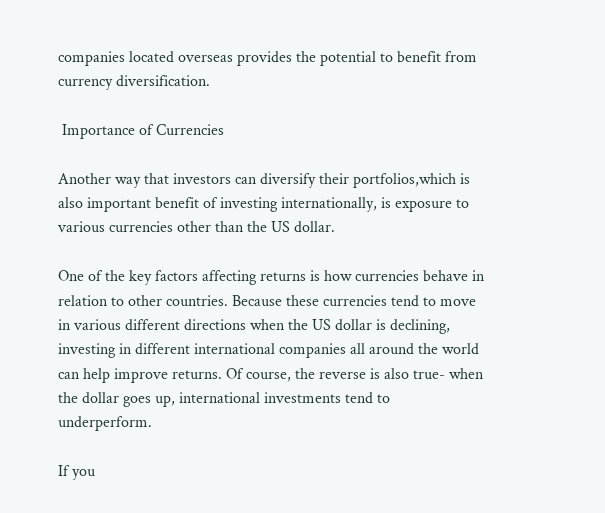companies located overseas provides the potential to benefit from currency diversification.

 Importance of Currencies

Another way that investors can diversify their portfolios,which is also important benefit of investing internationally, is exposure to various currencies other than the US dollar.

One of the key factors affecting returns is how currencies behave in relation to other countries. Because these currencies tend to move in various different directions when the US dollar is declining, investing in different international companies all around the world can help improve returns. Of course, the reverse is also true- when the dollar goes up, international investments tend to underperform.

If you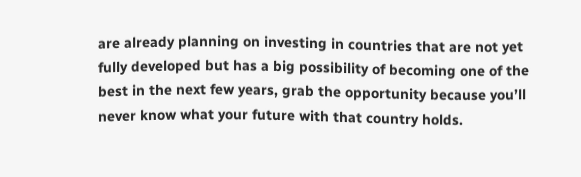are already planning on investing in countries that are not yet fully developed but has a big possibility of becoming one of the best in the next few years, grab the opportunity because you’ll never know what your future with that country holds.